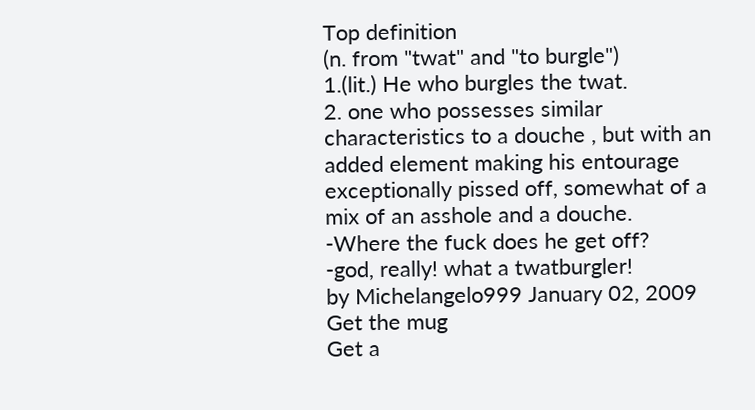Top definition
(n. from "twat" and "to burgle")
1.(lit.) He who burgles the twat.
2. one who possesses similar characteristics to a douche , but with an added element making his entourage exceptionally pissed off, somewhat of a mix of an asshole and a douche.
-Where the fuck does he get off?
-god, really! what a twatburgler!
by Michelangelo999 January 02, 2009
Get the mug
Get a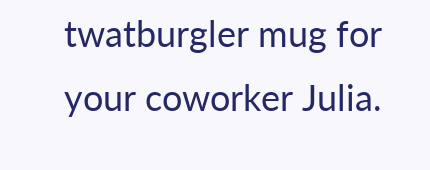twatburgler mug for your coworker Julia.